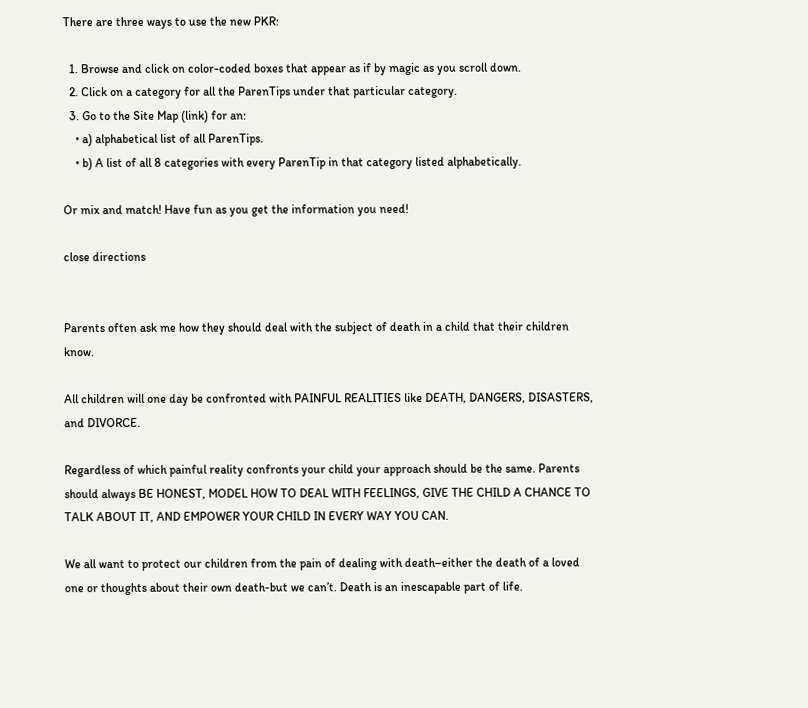There are three ways to use the new PKR:

  1. Browse and click on color-coded boxes that appear as if by magic as you scroll down.
  2. Click on a category for all the ParenTips under that particular category.
  3. Go to the Site Map (link) for an:
    • a) alphabetical list of all ParenTips.
    • b) A list of all 8 categories with every ParenTip in that category listed alphabetically.

Or mix and match! Have fun as you get the information you need!

close directions


Parents often ask me how they should deal with the subject of death in a child that their children know.

All children will one day be confronted with PAINFUL REALITIES like DEATH, DANGERS, DISASTERS, and DIVORCE.

Regardless of which painful reality confronts your child your approach should be the same. Parents should always BE HONEST, MODEL HOW TO DEAL WITH FEELINGS, GIVE THE CHILD A CHANCE TO TALK ABOUT IT, AND EMPOWER YOUR CHILD IN EVERY WAY YOU CAN.

We all want to protect our children from the pain of dealing with death–either the death of a loved one or thoughts about their own death-but we can’t. Death is an inescapable part of life.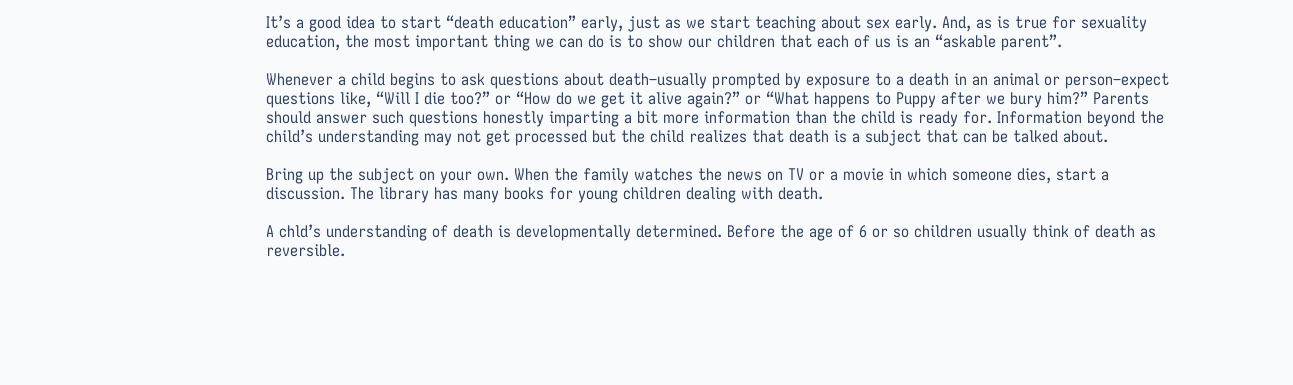It’s a good idea to start “death education” early, just as we start teaching about sex early. And, as is true for sexuality education, the most important thing we can do is to show our children that each of us is an “askable parent”.

Whenever a child begins to ask questions about death–usually prompted by exposure to a death in an animal or person–expect questions like, “Will I die too?” or “How do we get it alive again?” or “What happens to Puppy after we bury him?” Parents should answer such questions honestly imparting a bit more information than the child is ready for. Information beyond the child’s understanding may not get processed but the child realizes that death is a subject that can be talked about.

Bring up the subject on your own. When the family watches the news on TV or a movie in which someone dies, start a discussion. The library has many books for young children dealing with death.

A chld’s understanding of death is developmentally determined. Before the age of 6 or so children usually think of death as reversible.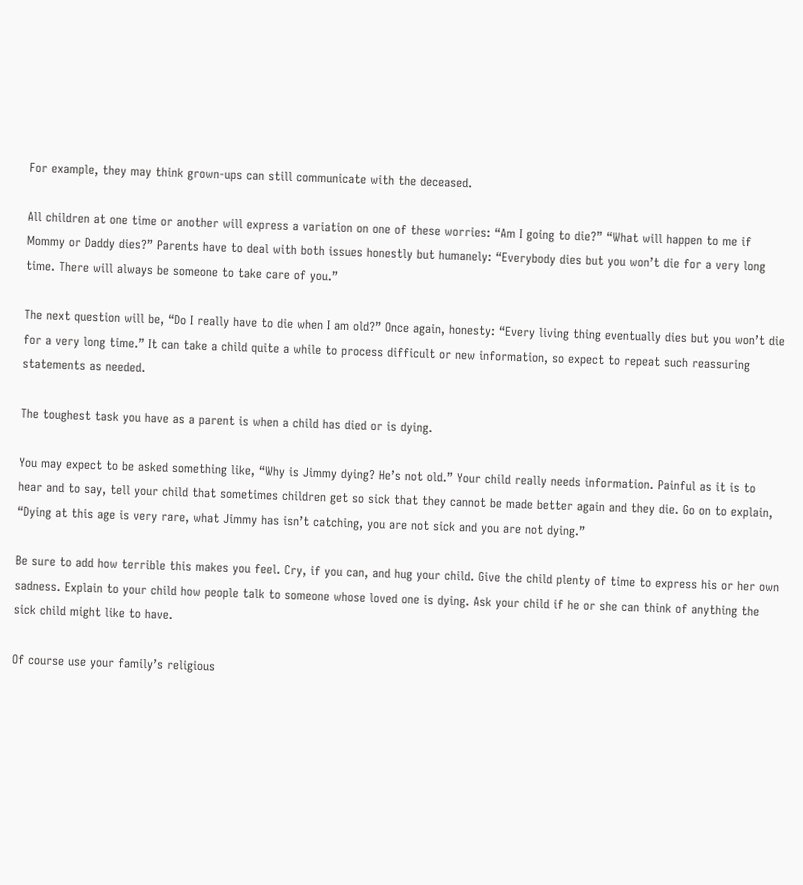For example, they may think grown-ups can still communicate with the deceased.

All children at one time or another will express a variation on one of these worries: “Am I going to die?” “What will happen to me if Mommy or Daddy dies?” Parents have to deal with both issues honestly but humanely: “Everybody dies but you won’t die for a very long time. There will always be someone to take care of you.”

The next question will be, “Do I really have to die when I am old?” Once again, honesty: “Every living thing eventually dies but you won’t die for a very long time.” It can take a child quite a while to process difficult or new information, so expect to repeat such reassuring statements as needed.

The toughest task you have as a parent is when a child has died or is dying.

You may expect to be asked something like, “Why is Jimmy dying? He’s not old.” Your child really needs information. Painful as it is to hear and to say, tell your child that sometimes children get so sick that they cannot be made better again and they die. Go on to explain, “Dying at this age is very rare, what Jimmy has isn’t catching, you are not sick and you are not dying.”

Be sure to add how terrible this makes you feel. Cry, if you can, and hug your child. Give the child plenty of time to express his or her own sadness. Explain to your child how people talk to someone whose loved one is dying. Ask your child if he or she can think of anything the sick child might like to have.

Of course use your family’s religious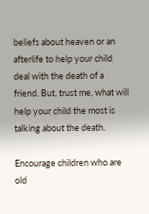beliefs about heaven or an afterlife to help your child deal with the death of a friend. But, trust me, what will help your child the most is talking about the death.

Encourage children who are old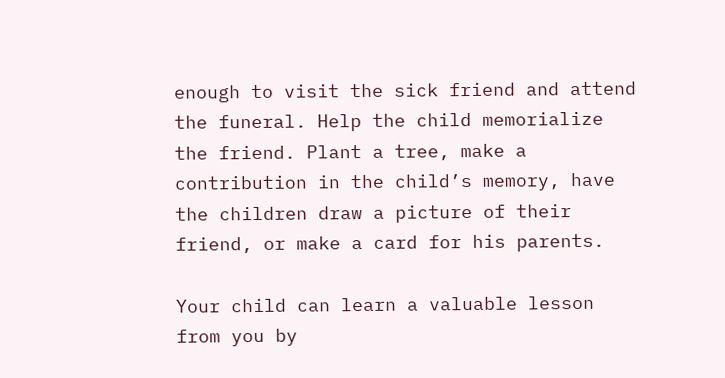enough to visit the sick friend and attend the funeral. Help the child memorialize the friend. Plant a tree, make a contribution in the child’s memory, have the children draw a picture of their friend, or make a card for his parents.

Your child can learn a valuable lesson from you by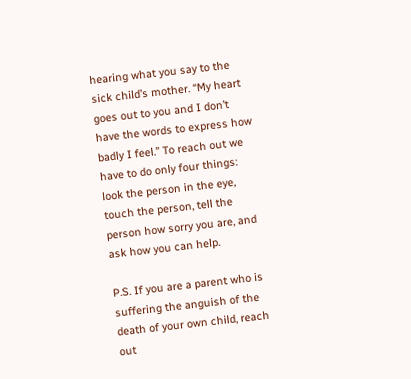hearing what you say to the sick child’s mother. “My heart goes out to you and I don’t have the words to express how badly I feel.” To reach out we have to do only four things: look the person in the eye, touch the person, tell the person how sorry you are, and ask how you can help.

P.S. If you are a parent who is suffering the anguish of the death of your own child, reach out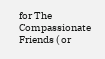for The Compassionate Friends ( or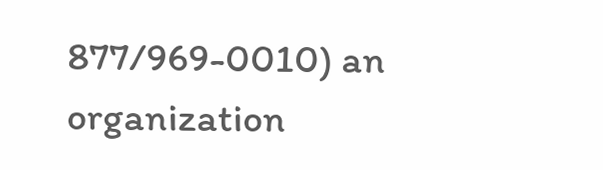877/969-0010) an organization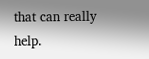that can really help.